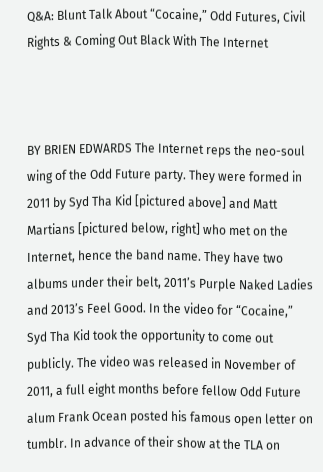Q&A: Blunt Talk About “Cocaine,” Odd Futures, Civil Rights & Coming Out Black With The Internet



BY BRIEN EDWARDS The Internet reps the neo-soul wing of the Odd Future party. They were formed in 2011 by Syd Tha Kid [pictured above] and Matt Martians [pictured below, right] who met on the Internet, hence the band name. They have two albums under their belt, 2011’s Purple Naked Ladies and 2013’s Feel Good. In the video for “Cocaine,” Syd Tha Kid took the opportunity to come out publicly. The video was released in November of 2011, a full eight months before fellow Odd Future alum Frank Ocean posted his famous open letter on tumblr. In advance of their show at the TLA on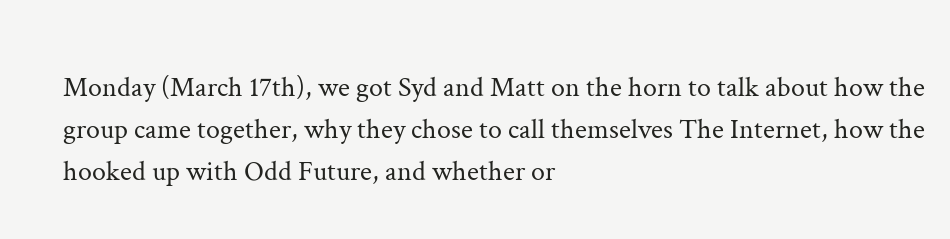Monday (March 17th), we got Syd and Matt on the horn to talk about how the group came together, why they chose to call themselves The Internet, how the hooked up with Odd Future, and whether or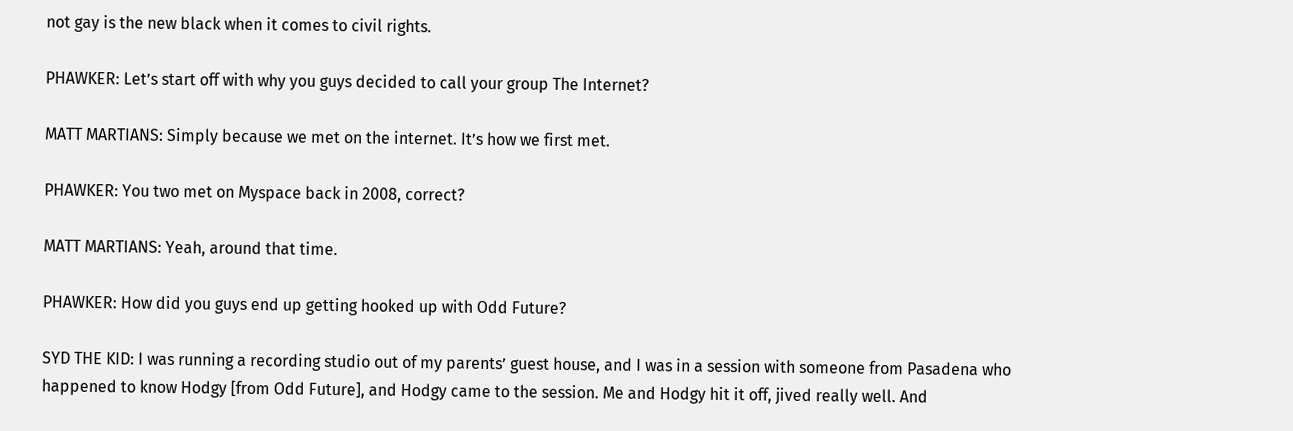not gay is the new black when it comes to civil rights.

PHAWKER: Let’s start off with why you guys decided to call your group The Internet?

MATT MARTIANS: Simply because we met on the internet. It’s how we first met.

PHAWKER: You two met on Myspace back in 2008, correct?

MATT MARTIANS: Yeah, around that time.

PHAWKER: How did you guys end up getting hooked up with Odd Future?

SYD THE KID: I was running a recording studio out of my parents’ guest house, and I was in a session with someone from Pasadena who happened to know Hodgy [from Odd Future], and Hodgy came to the session. Me and Hodgy hit it off, jived really well. And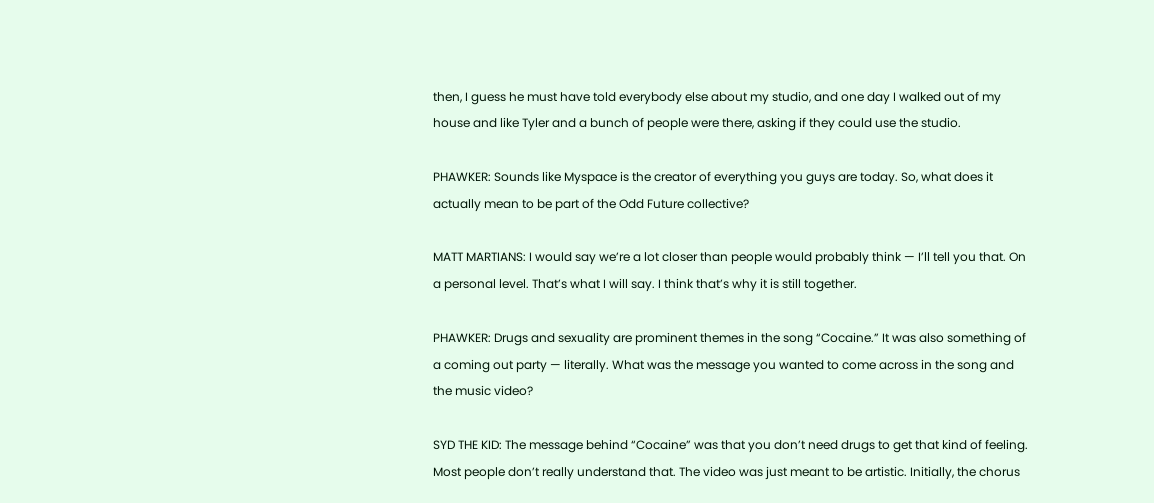then, I guess he must have told everybody else about my studio, and one day I walked out of my house and like Tyler and a bunch of people were there, asking if they could use the studio.

PHAWKER: Sounds like Myspace is the creator of everything you guys are today. So, what does it actually mean to be part of the Odd Future collective?

MATT MARTIANS: I would say we’re a lot closer than people would probably think — I’ll tell you that. On a personal level. That’s what I will say. I think that’s why it is still together.

PHAWKER: Drugs and sexuality are prominent themes in the song “Cocaine.” It was also something of a coming out party — literally. What was the message you wanted to come across in the song and the music video?

SYD THE KID: The message behind “Cocaine” was that you don’t need drugs to get that kind of feeling. Most people don’t really understand that. The video was just meant to be artistic. Initially, the chorus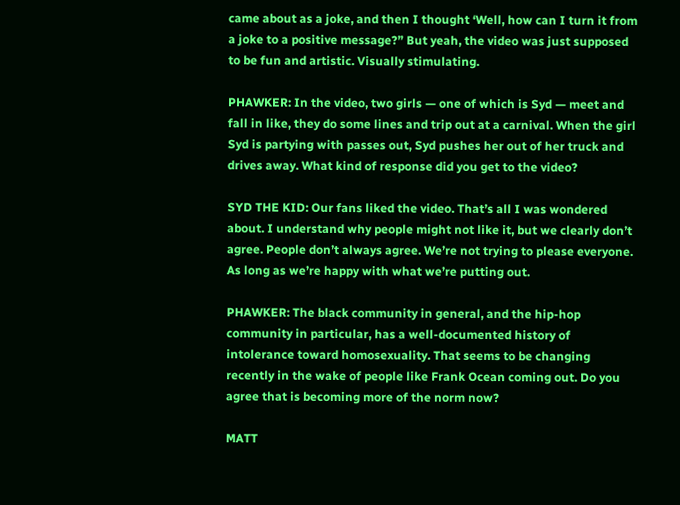came about as a joke, and then I thought ‘Well, how can I turn it from a joke to a positive message?” But yeah, the video was just supposed to be fun and artistic. Visually stimulating.

PHAWKER: In the video, two girls — one of which is Syd — meet and fall in like, they do some lines and trip out at a carnival. When the girl Syd is partying with passes out, Syd pushes her out of her truck and drives away. What kind of response did you get to the video?

SYD THE KID: Our fans liked the video. That’s all I was wondered about. I understand why people might not like it, but we clearly don’t agree. People don’t always agree. We’re not trying to please everyone. As long as we’re happy with what we’re putting out.

PHAWKER: The black community in general, and the hip-hop community in particular, has a well-documented history of intolerance toward homosexuality. That seems to be changing recently in the wake of people like Frank Ocean coming out. Do you agree that is becoming more of the norm now?

MATT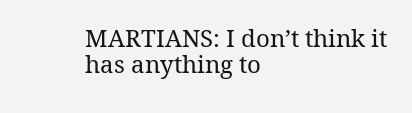MARTIANS: I don’t think it has anything to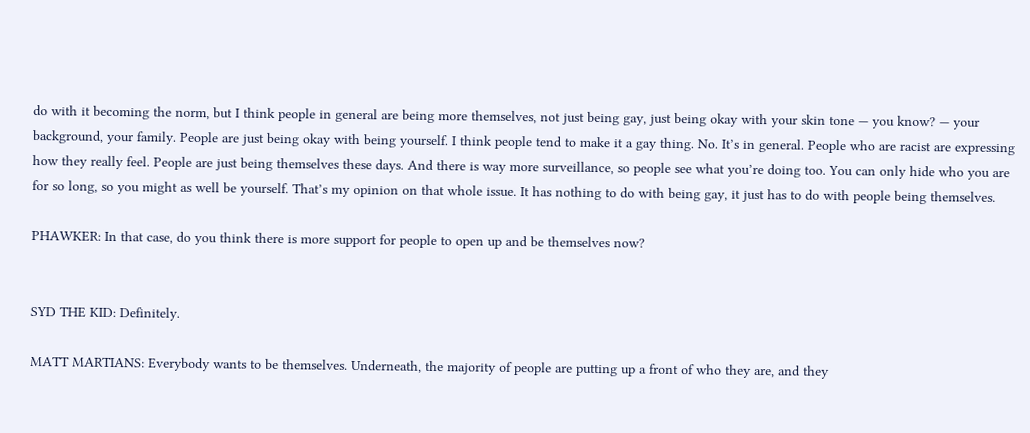do with it becoming the norm, but I think people in general are being more themselves, not just being gay, just being okay with your skin tone — you know? — your background, your family. People are just being okay with being yourself. I think people tend to make it a gay thing. No. It’s in general. People who are racist are expressing how they really feel. People are just being themselves these days. And there is way more surveillance, so people see what you’re doing too. You can only hide who you are for so long, so you might as well be yourself. That’s my opinion on that whole issue. It has nothing to do with being gay, it just has to do with people being themselves.

PHAWKER: In that case, do you think there is more support for people to open up and be themselves now?


SYD THE KID: Definitely.

MATT MARTIANS: Everybody wants to be themselves. Underneath, the majority of people are putting up a front of who they are, and they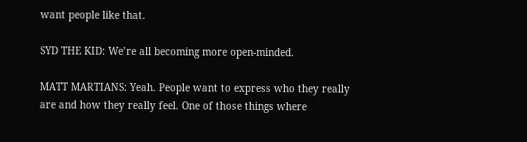want people like that.

SYD THE KID: We’re all becoming more open-minded.

MATT MARTIANS: Yeah. People want to express who they really are and how they really feel. One of those things where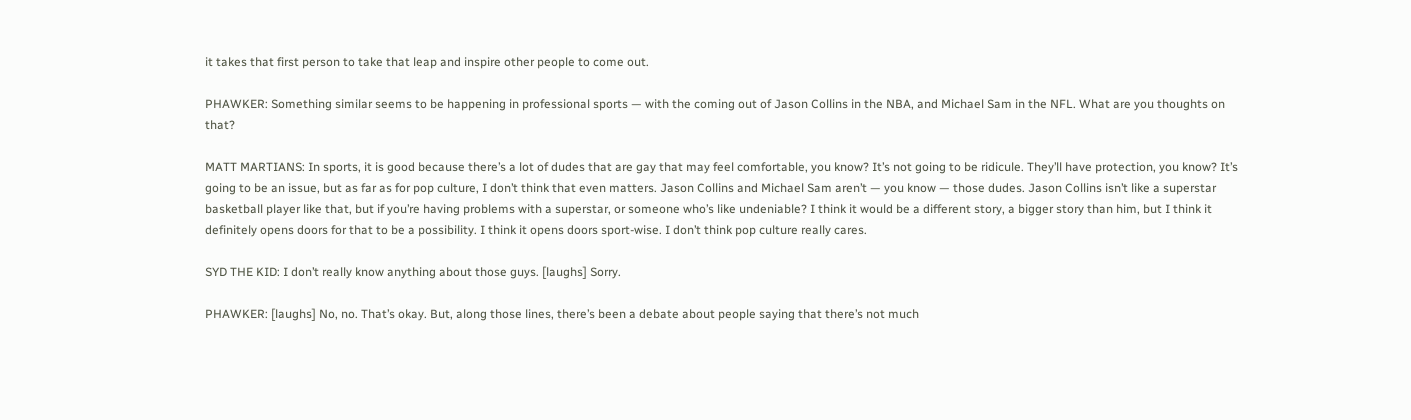it takes that first person to take that leap and inspire other people to come out.

PHAWKER: Something similar seems to be happening in professional sports — with the coming out of Jason Collins in the NBA, and Michael Sam in the NFL. What are you thoughts on that?

MATT MARTIANS: In sports, it is good because there’s a lot of dudes that are gay that may feel comfortable, you know? It’s not going to be ridicule. They’ll have protection, you know? It’s going to be an issue, but as far as for pop culture, I don’t think that even matters. Jason Collins and Michael Sam aren’t — you know — those dudes. Jason Collins isn’t like a superstar basketball player like that, but if you’re having problems with a superstar, or someone who’s like undeniable? I think it would be a different story, a bigger story than him, but I think it definitely opens doors for that to be a possibility. I think it opens doors sport-wise. I don’t think pop culture really cares.

SYD THE KID: I don’t really know anything about those guys. [laughs] Sorry.

PHAWKER: [laughs] No, no. That’s okay. But, along those lines, there’s been a debate about people saying that there’s not much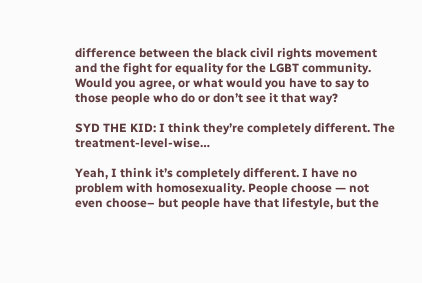difference between the black civil rights movement and the fight for equality for the LGBT community. Would you agree, or what would you have to say to those people who do or don’t see it that way?

SYD THE KID: I think they’re completely different. The treatment-level-wise…

Yeah, I think it’s completely different. I have no problem with homosexuality. People choose — not even choose– but people have that lifestyle, but the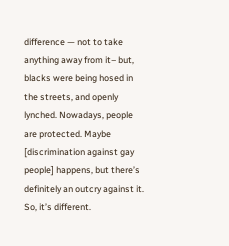difference — not to take anything away from it– but, blacks were being hosed in the streets, and openly lynched. Nowadays, people are protected. Maybe [discrimination against gay people] happens, but there’s definitely an outcry against it. So, it’s different.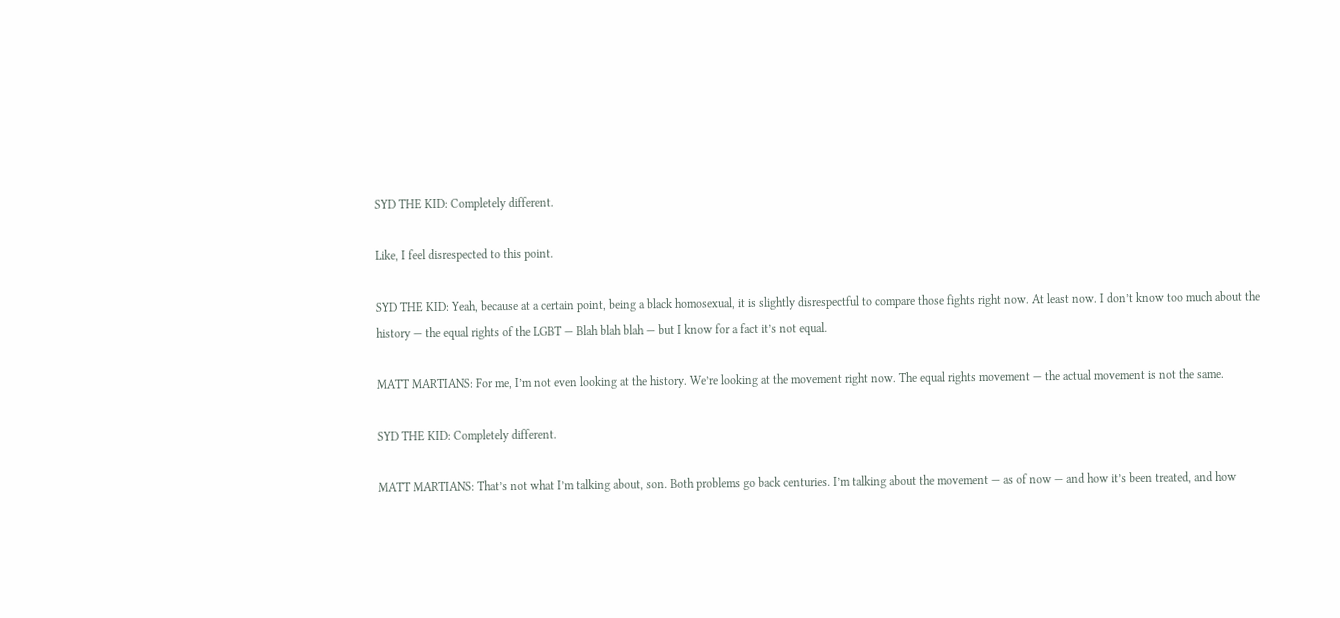SYD THE KID: Completely different.

Like, I feel disrespected to this point.

SYD THE KID: Yeah, because at a certain point, being a black homosexual, it is slightly disrespectful to compare those fights right now. At least now. I don’t know too much about the history — the equal rights of the LGBT — Blah blah blah — but I know for a fact it’s not equal.

MATT MARTIANS: For me, I’m not even looking at the history. We’re looking at the movement right now. The equal rights movement — the actual movement is not the same.

SYD THE KID: Completely different.

MATT MARTIANS: That’s not what I’m talking about, son. Both problems go back centuries. I’m talking about the movement — as of now — and how it’s been treated, and how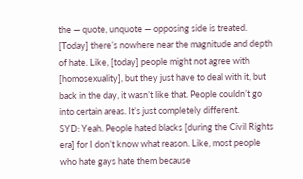the — quote, unquote — opposing side is treated. [Today] there’s nowhere near the magnitude and depth of hate. Like, [today] people might not agree with [homosexuality], but they just have to deal with it, but back in the day, it wasn’t like that. People couldn’t go into certain areas. It’s just completely different.
SYD: Yeah. People hated blacks [during the Civil Rights era] for I don’t know what reason. Like, most people who hate gays hate them because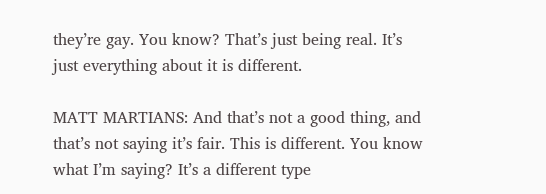they’re gay. You know? That’s just being real. It’s just everything about it is different.

MATT MARTIANS: And that’s not a good thing, and that’s not saying it’s fair. This is different. You know what I’m saying? It’s a different type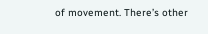of movement. There’s other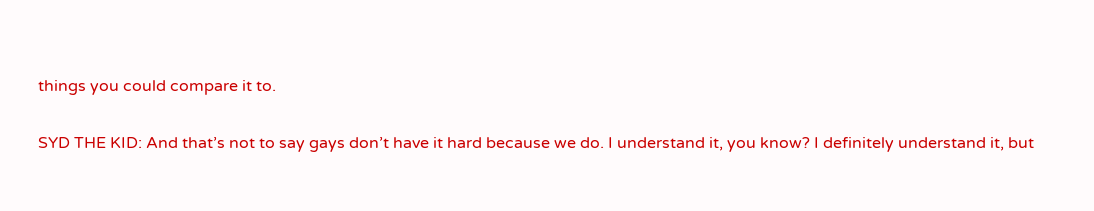things you could compare it to.

SYD THE KID: And that’s not to say gays don’t have it hard because we do. I understand it, you know? I definitely understand it, but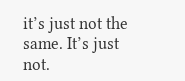it’s just not the same. It’s just not.